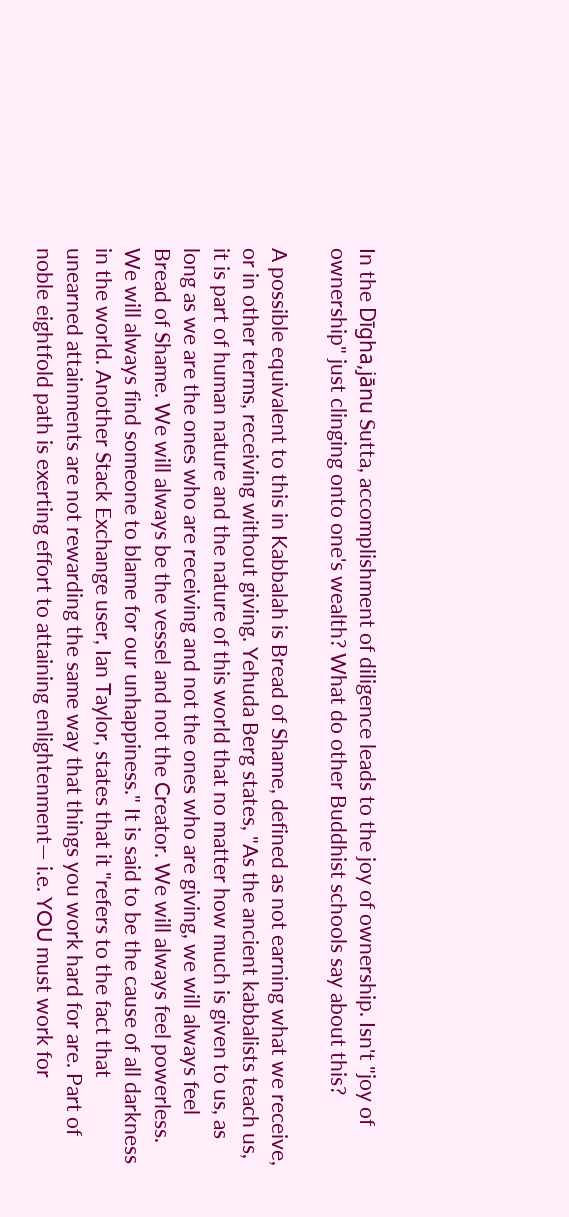In the Dīgha,jānu Sutta, accomplishment of diligence leads to the joy of ownership. Isn't "joy of ownership" just clinging onto one's wealth? What do other Buddhist schools say about this?

A possible equivalent to this in Kabbalah is Bread of Shame, defined as not earning what we receive, or in other terms, receiving without giving. Yehuda Berg states, "As the ancient kabbalists teach us, it is part of human nature and the nature of this world that no matter how much is given to us, as long as we are the ones who are receiving and not the ones who are giving, we will always feel Bread of Shame. We will always be the vessel and not the Creator. We will always feel powerless. We will always find someone to blame for our unhappiness." It is said to be the cause of all darkness in the world. Another Stack Exchange user, Ian Taylor, states that it "refers to the fact that unearned attainments are not rewarding the same way that things you work hard for are. Part of noble eightfold path is exerting effort to attaining enlightenment— i.e. YOU must work for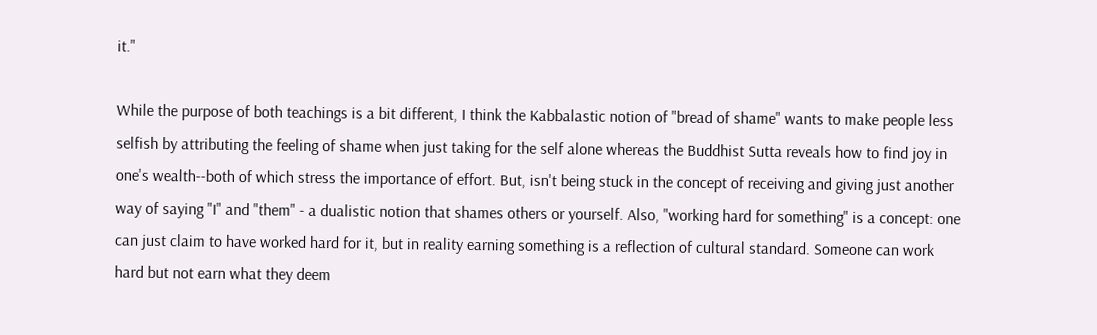it."

While the purpose of both teachings is a bit different, I think the Kabbalastic notion of "bread of shame" wants to make people less selfish by attributing the feeling of shame when just taking for the self alone whereas the Buddhist Sutta reveals how to find joy in one's wealth--both of which stress the importance of effort. But, isn't being stuck in the concept of receiving and giving just another way of saying "I" and "them" - a dualistic notion that shames others or yourself. Also, "working hard for something" is a concept: one can just claim to have worked hard for it, but in reality earning something is a reflection of cultural standard. Someone can work hard but not earn what they deem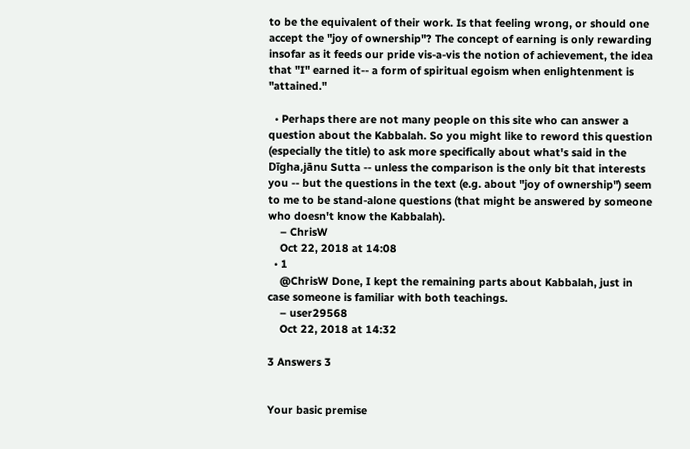to be the equivalent of their work. Is that feeling wrong, or should one accept the "joy of ownership"? The concept of earning is only rewarding insofar as it feeds our pride vis-a-vis the notion of achievement, the idea that "I" earned it-- a form of spiritual egoism when enlightenment is "attained."

  • Perhaps there are not many people on this site who can answer a question about the Kabbalah. So you might like to reword this question (especially the title) to ask more specifically about what's said in the Dīgha,jānu Sutta -- unless the comparison is the only bit that interests you -- but the questions in the text (e.g. about "joy of ownership") seem to me to be stand-alone questions (that might be answered by someone who doesn't know the Kabbalah).
    – ChrisW
    Oct 22, 2018 at 14:08
  • 1
    @ChrisW Done, I kept the remaining parts about Kabbalah, just in case someone is familiar with both teachings.
    – user29568
    Oct 22, 2018 at 14:32

3 Answers 3


Your basic premise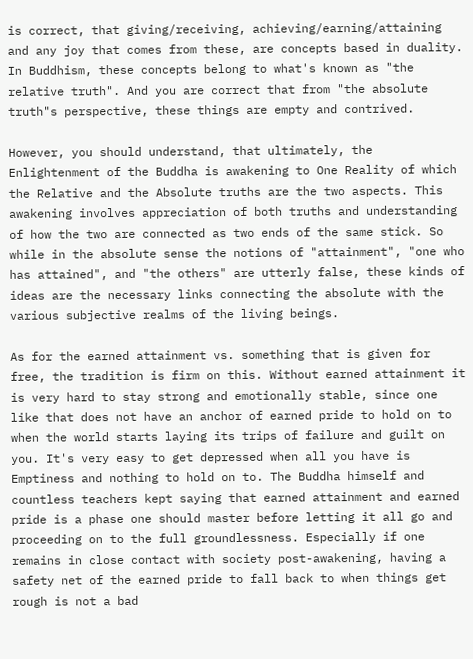is correct, that giving/receiving, achieving/earning/attaining and any joy that comes from these, are concepts based in duality. In Buddhism, these concepts belong to what's known as "the relative truth". And you are correct that from "the absolute truth"s perspective, these things are empty and contrived.

However, you should understand, that ultimately, the Enlightenment of the Buddha is awakening to One Reality of which the Relative and the Absolute truths are the two aspects. This awakening involves appreciation of both truths and understanding of how the two are connected as two ends of the same stick. So while in the absolute sense the notions of "attainment", "one who has attained", and "the others" are utterly false, these kinds of ideas are the necessary links connecting the absolute with the various subjective realms of the living beings.

As for the earned attainment vs. something that is given for free, the tradition is firm on this. Without earned attainment it is very hard to stay strong and emotionally stable, since one like that does not have an anchor of earned pride to hold on to when the world starts laying its trips of failure and guilt on you. It's very easy to get depressed when all you have is Emptiness and nothing to hold on to. The Buddha himself and countless teachers kept saying that earned attainment and earned pride is a phase one should master before letting it all go and proceeding on to the full groundlessness. Especially if one remains in close contact with society post-awakening, having a safety net of the earned pride to fall back to when things get rough is not a bad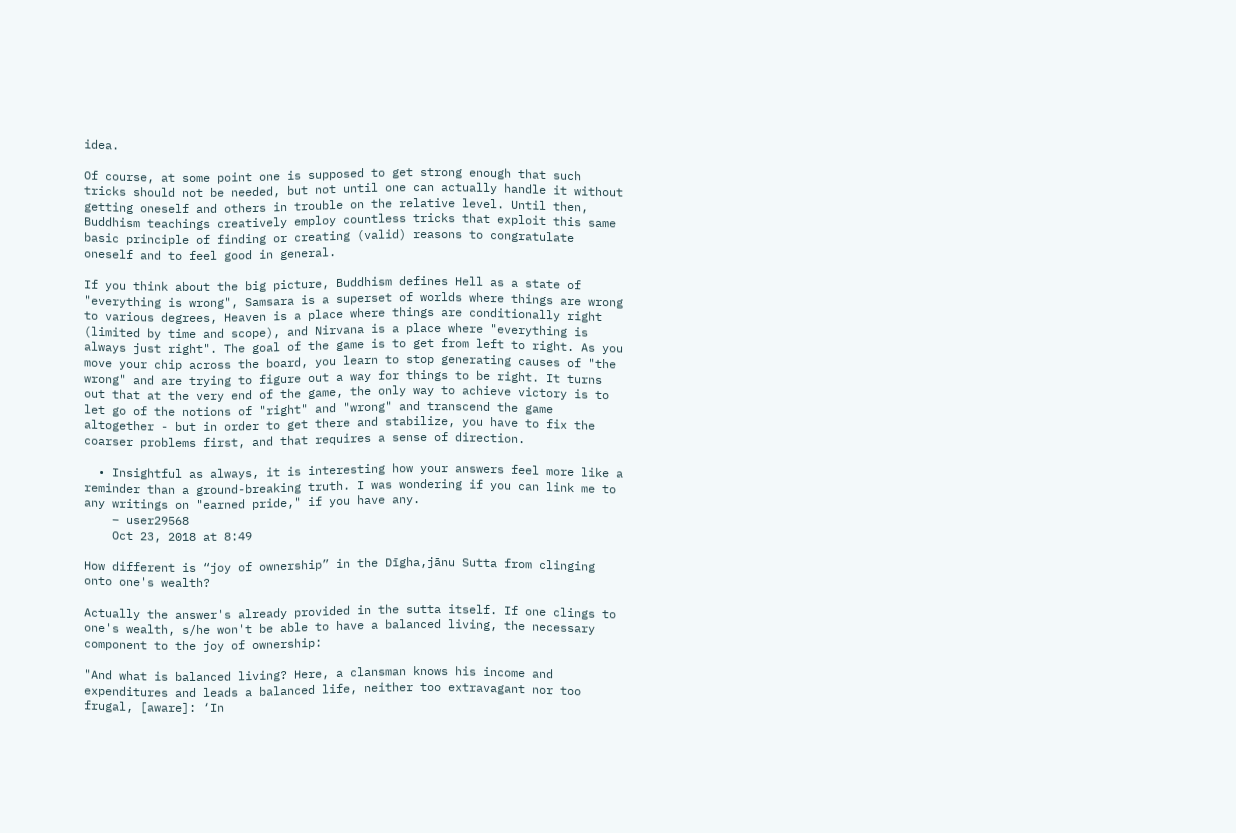idea.

Of course, at some point one is supposed to get strong enough that such tricks should not be needed, but not until one can actually handle it without getting oneself and others in trouble on the relative level. Until then, Buddhism teachings creatively employ countless tricks that exploit this same basic principle of finding or creating (valid) reasons to congratulate oneself and to feel good in general.

If you think about the big picture, Buddhism defines Hell as a state of "everything is wrong", Samsara is a superset of worlds where things are wrong to various degrees, Heaven is a place where things are conditionally right (limited by time and scope), and Nirvana is a place where "everything is always just right". The goal of the game is to get from left to right. As you move your chip across the board, you learn to stop generating causes of "the wrong" and are trying to figure out a way for things to be right. It turns out that at the very end of the game, the only way to achieve victory is to let go of the notions of "right" and "wrong" and transcend the game altogether - but in order to get there and stabilize, you have to fix the coarser problems first, and that requires a sense of direction.

  • Insightful as always, it is interesting how your answers feel more like a reminder than a ground-breaking truth. I was wondering if you can link me to any writings on "earned pride," if you have any.
    – user29568
    Oct 23, 2018 at 8:49

How different is “joy of ownership” in the Dīgha,jānu Sutta from clinging onto one's wealth?

Actually the answer's already provided in the sutta itself. If one clings to one's wealth, s/he won't be able to have a balanced living, the necessary component to the joy of ownership:

"And what is balanced living? Here, a clansman knows his income and expenditures and leads a balanced life, neither too extravagant nor too frugal, [aware]: ‘In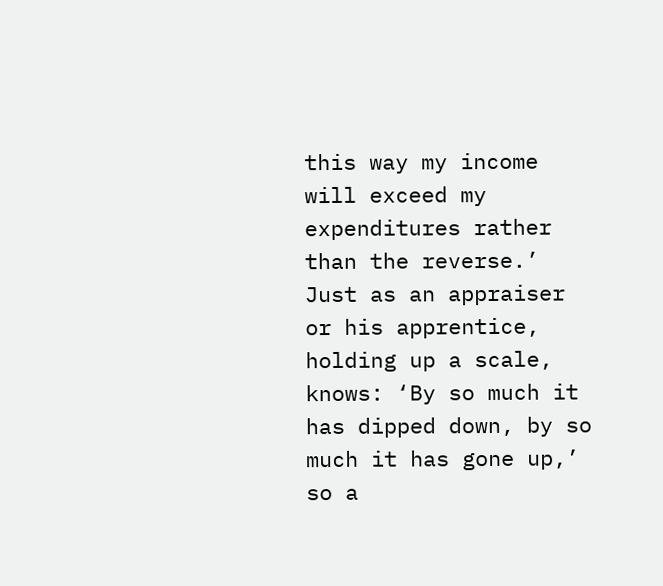this way my income will exceed my expenditures rather than the reverse.’ Just as an appraiser or his apprentice, holding up a scale, knows: ‘By so much it has dipped down, by so much it has gone up,’ so a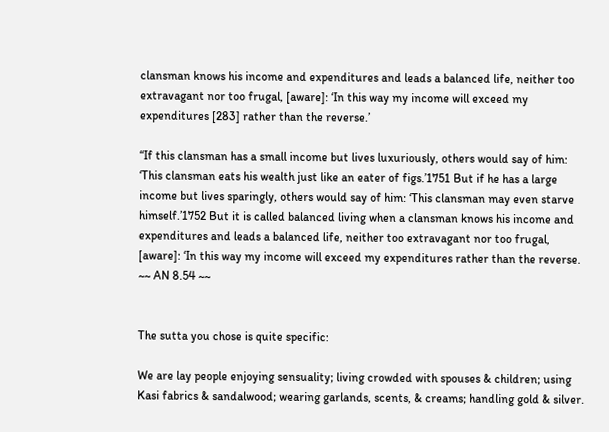clansman knows his income and expenditures and leads a balanced life, neither too extravagant nor too frugal, [aware]: ‘In this way my income will exceed my expenditures [283] rather than the reverse.’

“If this clansman has a small income but lives luxuriously, others would say of him: ‘This clansman eats his wealth just like an eater of figs.’1751 But if he has a large income but lives sparingly, others would say of him: ‘This clansman may even starve himself.’1752 But it is called balanced living when a clansman knows his income and expenditures and leads a balanced life, neither too extravagant nor too frugal, [aware]: ‘In this way my income will exceed my expenditures rather than the reverse. ~~ AN 8.54 ~~


The sutta you chose is quite specific:

We are lay people enjoying sensuality; living crowded with spouses & children; using Kasi fabrics & sandalwood; wearing garlands, scents, & creams; handling gold & silver.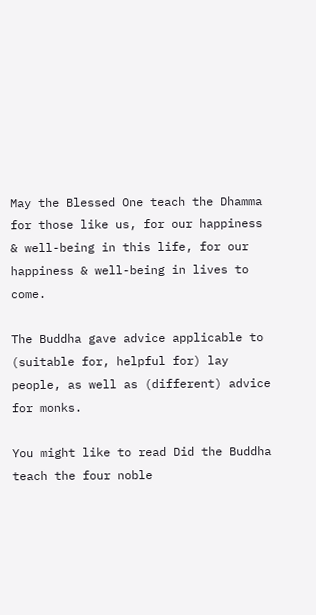May the Blessed One teach the Dhamma for those like us, for our happiness & well-being in this life, for our happiness & well-being in lives to come.

The Buddha gave advice applicable to (suitable for, helpful for) lay people, as well as (different) advice for monks.

You might like to read Did the Buddha teach the four noble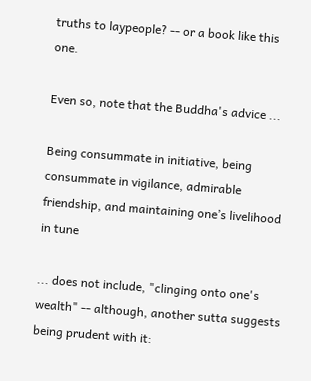truths to laypeople? -- or a book like this one.

Even so, note that the Buddha's advice ...

Being consummate in initiative, being consummate in vigilance, admirable friendship, and maintaining one’s livelihood in tune

... does not include, "clinging onto one's wealth" -- although, another sutta suggests being prudent with it: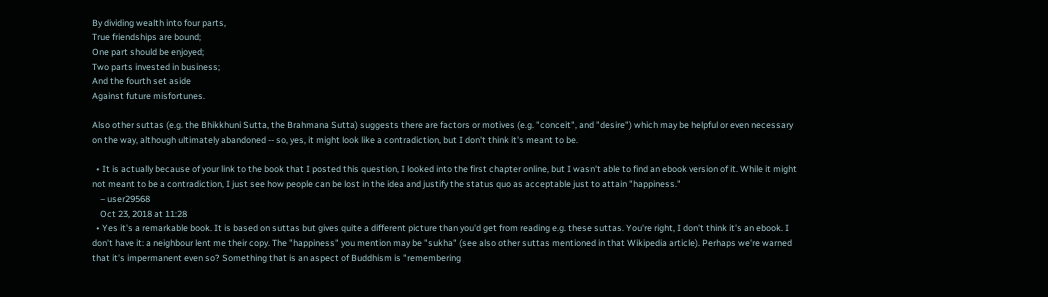By dividing wealth into four parts,
True friendships are bound;
One part should be enjoyed;
Two parts invested in business;
And the fourth set aside
Against future misfortunes.

Also other suttas (e.g. the Bhikkhuni Sutta, the Brahmana Sutta) suggests there are factors or motives (e.g. "conceit", and "desire") which may be helpful or even necessary on the way, although ultimately abandoned -- so, yes, it might look like a contradiction, but I don't think it's meant to be.

  • It is actually because of your link to the book that I posted this question, I looked into the first chapter online, but I wasn't able to find an ebook version of it. While it might not meant to be a contradiction, I just see how people can be lost in the idea and justify the status quo as acceptable just to attain "happiness."
    – user29568
    Oct 23, 2018 at 11:28
  • Yes it's a remarkable book. It is based on suttas but gives quite a different picture than you'd get from reading e.g. these suttas. You're right, I don't think it's an ebook. I don't have it: a neighbour lent me their copy. The "happiness" you mention may be "sukha" (see also other suttas mentioned in that Wikipedia article). Perhaps we're warned that it's impermanent even so? Something that is an aspect of Buddhism is "remembering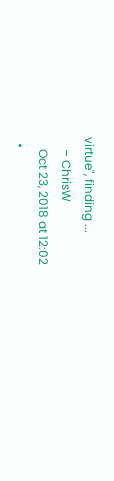virtue", finding ...
    – ChrisW
    Oct 23, 2018 at 12:02
  •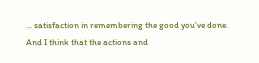... satisfaction in remembering the good you've done. And I think that the actions and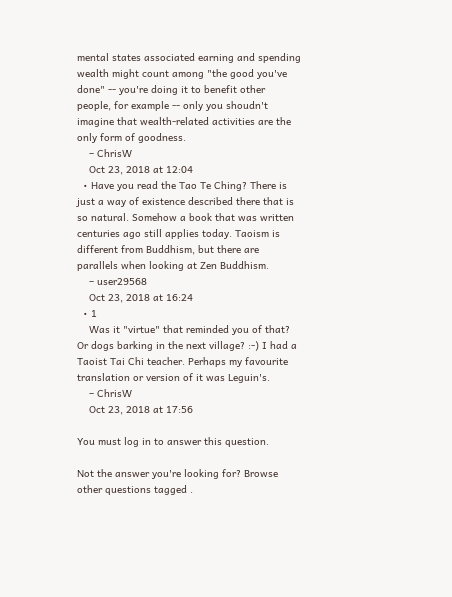mental states associated earning and spending wealth might count among "the good you've done" -- you're doing it to benefit other people, for example -- only you shoudn't imagine that wealth-related activities are the only form of goodness.
    – ChrisW
    Oct 23, 2018 at 12:04
  • Have you read the Tao Te Ching? There is just a way of existence described there that is so natural. Somehow a book that was written centuries ago still applies today. Taoism is different from Buddhism, but there are parallels when looking at Zen Buddhism.
    – user29568
    Oct 23, 2018 at 16:24
  • 1
    Was it "virtue" that reminded you of that? Or dogs barking in the next village? :-) I had a Taoist Tai Chi teacher. Perhaps my favourite translation or version of it was Leguin's.
    – ChrisW
    Oct 23, 2018 at 17:56

You must log in to answer this question.

Not the answer you're looking for? Browse other questions tagged .